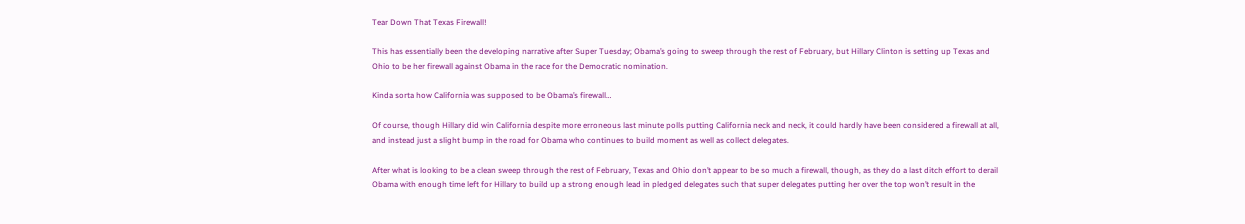Tear Down That Texas Firewall!

This has essentially been the developing narrative after Super Tuesday; Obama’s going to sweep through the rest of February, but Hillary Clinton is setting up Texas and Ohio to be her firewall against Obama in the race for the Democratic nomination.

Kinda sorta how California was supposed to be Obama’s firewall…

Of course, though Hillary did win California despite more erroneous last minute polls putting California neck and neck, it could hardly have been considered a firewall at all, and instead just a slight bump in the road for Obama who continues to build moment as well as collect delegates.

After what is looking to be a clean sweep through the rest of February, Texas and Ohio don’t appear to be so much a firewall, though, as they do a last ditch effort to derail Obama with enough time left for Hillary to build up a strong enough lead in pledged delegates such that super delegates putting her over the top won’t result in the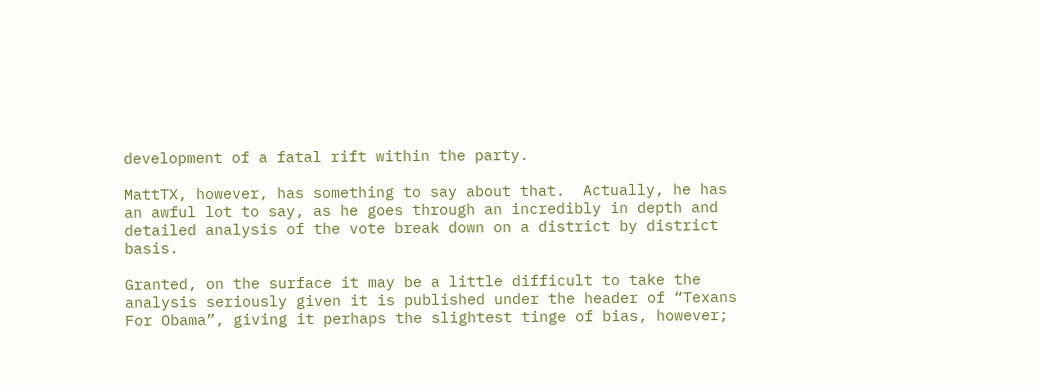development of a fatal rift within the party.

MattTX, however, has something to say about that.  Actually, he has an awful lot to say, as he goes through an incredibly in depth and detailed analysis of the vote break down on a district by district basis.

Granted, on the surface it may be a little difficult to take the analysis seriously given it is published under the header of “Texans For Obama”, giving it perhaps the slightest tinge of bias, however;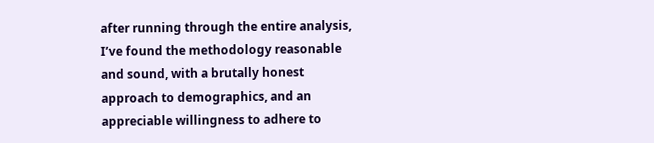after running through the entire analysis, I’ve found the methodology reasonable and sound, with a brutally honest approach to demographics, and an appreciable willingness to adhere to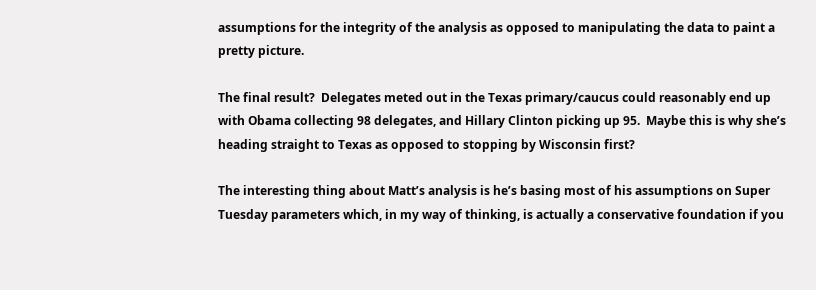assumptions for the integrity of the analysis as opposed to manipulating the data to paint a pretty picture.

The final result?  Delegates meted out in the Texas primary/caucus could reasonably end up with Obama collecting 98 delegates, and Hillary Clinton picking up 95.  Maybe this is why she’s heading straight to Texas as opposed to stopping by Wisconsin first?

The interesting thing about Matt’s analysis is he’s basing most of his assumptions on Super Tuesday parameters which, in my way of thinking, is actually a conservative foundation if you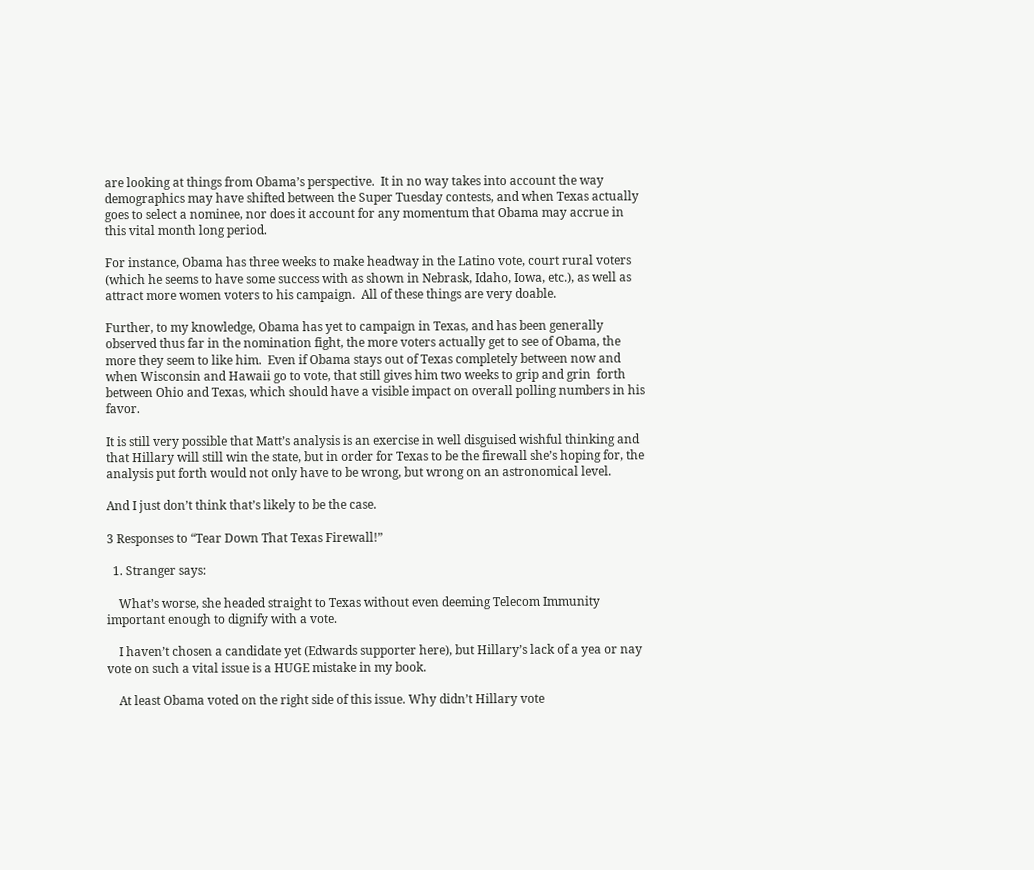are looking at things from Obama’s perspective.  It in no way takes into account the way demographics may have shifted between the Super Tuesday contests, and when Texas actually goes to select a nominee, nor does it account for any momentum that Obama may accrue in this vital month long period.

For instance, Obama has three weeks to make headway in the Latino vote, court rural voters (which he seems to have some success with as shown in Nebrask, Idaho, Iowa, etc.), as well as attract more women voters to his campaign.  All of these things are very doable.

Further, to my knowledge, Obama has yet to campaign in Texas, and has been generally observed thus far in the nomination fight, the more voters actually get to see of Obama, the more they seem to like him.  Even if Obama stays out of Texas completely between now and when Wisconsin and Hawaii go to vote, that still gives him two weeks to grip and grin  forth between Ohio and Texas, which should have a visible impact on overall polling numbers in his favor.

It is still very possible that Matt’s analysis is an exercise in well disguised wishful thinking and that Hillary will still win the state, but in order for Texas to be the firewall she’s hoping for, the analysis put forth would not only have to be wrong, but wrong on an astronomical level.

And I just don’t think that’s likely to be the case.

3 Responses to “Tear Down That Texas Firewall!”

  1. Stranger says:

    What’s worse, she headed straight to Texas without even deeming Telecom Immunity important enough to dignify with a vote.

    I haven’t chosen a candidate yet (Edwards supporter here), but Hillary’s lack of a yea or nay vote on such a vital issue is a HUGE mistake in my book.

    At least Obama voted on the right side of this issue. Why didn’t Hillary vote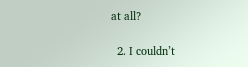at all?

  2. I couldn’t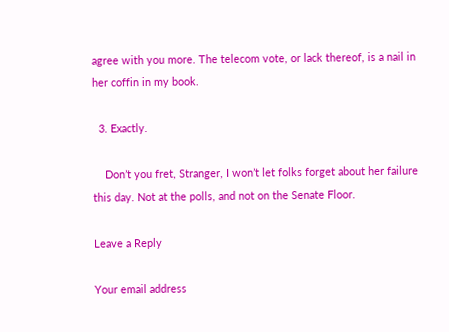agree with you more. The telecom vote, or lack thereof, is a nail in her coffin in my book.

  3. Exactly.

    Don’t you fret, Stranger, I won’t let folks forget about her failure this day. Not at the polls, and not on the Senate Floor.

Leave a Reply

Your email address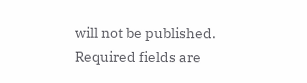will not be published. Required fields are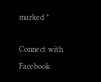marked *

Connect with Facebook